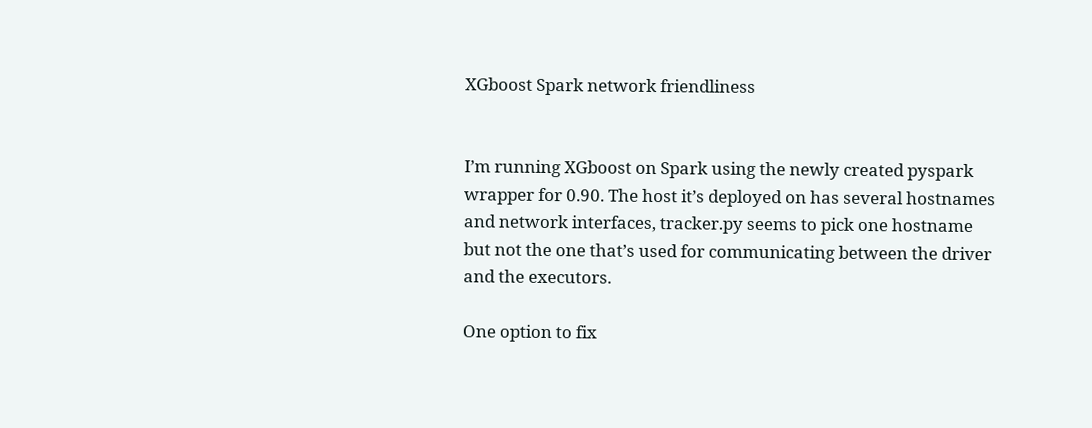XGboost Spark network friendliness


I’m running XGboost on Spark using the newly created pyspark wrapper for 0.90. The host it’s deployed on has several hostnames and network interfaces, tracker.py seems to pick one hostname but not the one that’s used for communicating between the driver and the executors.

One option to fix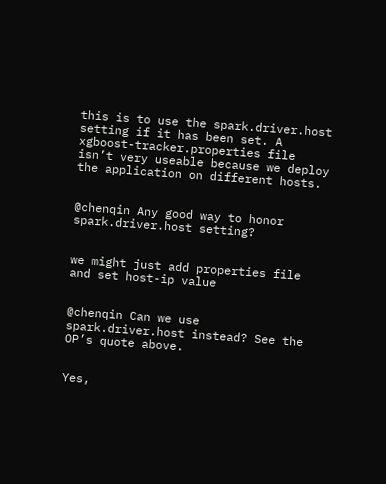this is to use the spark.driver.host setting if it has been set. A xgboost-tracker.properties file isn’t very useable because we deploy the application on different hosts.


@chenqin Any good way to honor spark.driver.host setting?


we might just add properties file and set host-ip value


@chenqin Can we use spark.driver.host instead? See the OP’s quote above.


Yes,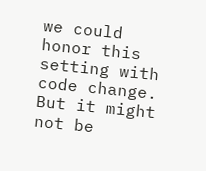we could honor this setting with code change. But it might not be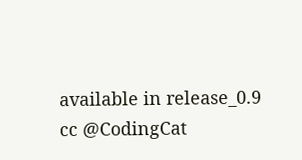available in release_0.9
cc @CodingCat